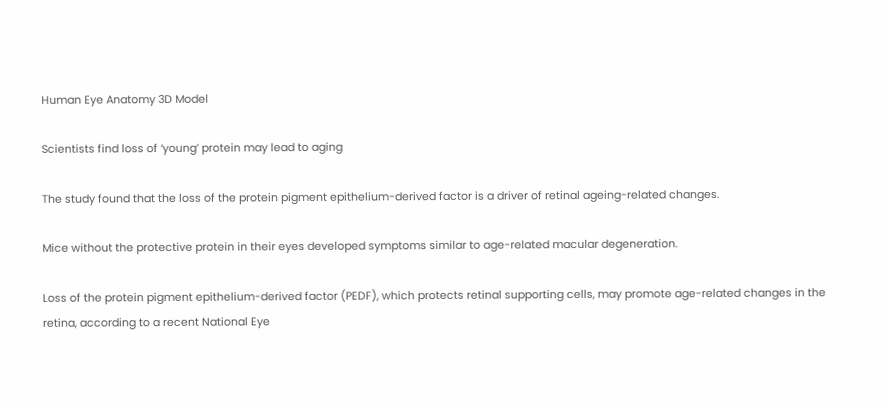Human Eye Anatomy 3D Model

Scientists find loss of ‘young’ protein may lead to aging

The study found that the loss of the protein pigment epithelium-derived factor is a driver of retinal ageing-related changes.

Mice without the protective protein in their eyes developed symptoms similar to age-related macular degeneration.

Loss of the protein pigment epithelium-derived factor (PEDF), which protects retinal supporting cells, may promote age-related changes in the retina, according to a recent National Eye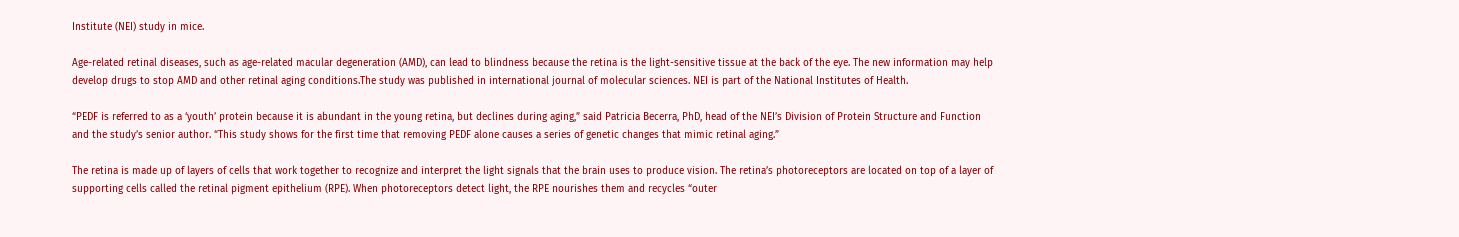Institute (NEI) study in mice.

Age-related retinal diseases, such as age-related macular degeneration (AMD), can lead to blindness because the retina is the light-sensitive tissue at the back of the eye. The new information may help develop drugs to stop AMD and other retinal aging conditions.The study was published in international journal of molecular sciences. NEI is part of the National Institutes of Health.

“PEDF is referred to as a ‘youth’ protein because it is abundant in the young retina, but declines during aging,” said Patricia Becerra, PhD, head of the NEI’s Division of Protein Structure and Function and the study’s senior author. “This study shows for the first time that removing PEDF alone causes a series of genetic changes that mimic retinal aging.”

The retina is made up of layers of cells that work together to recognize and interpret the light signals that the brain uses to produce vision. The retina’s photoreceptors are located on top of a layer of supporting cells called the retinal pigment epithelium (RPE). When photoreceptors detect light, the RPE nourishes them and recycles “outer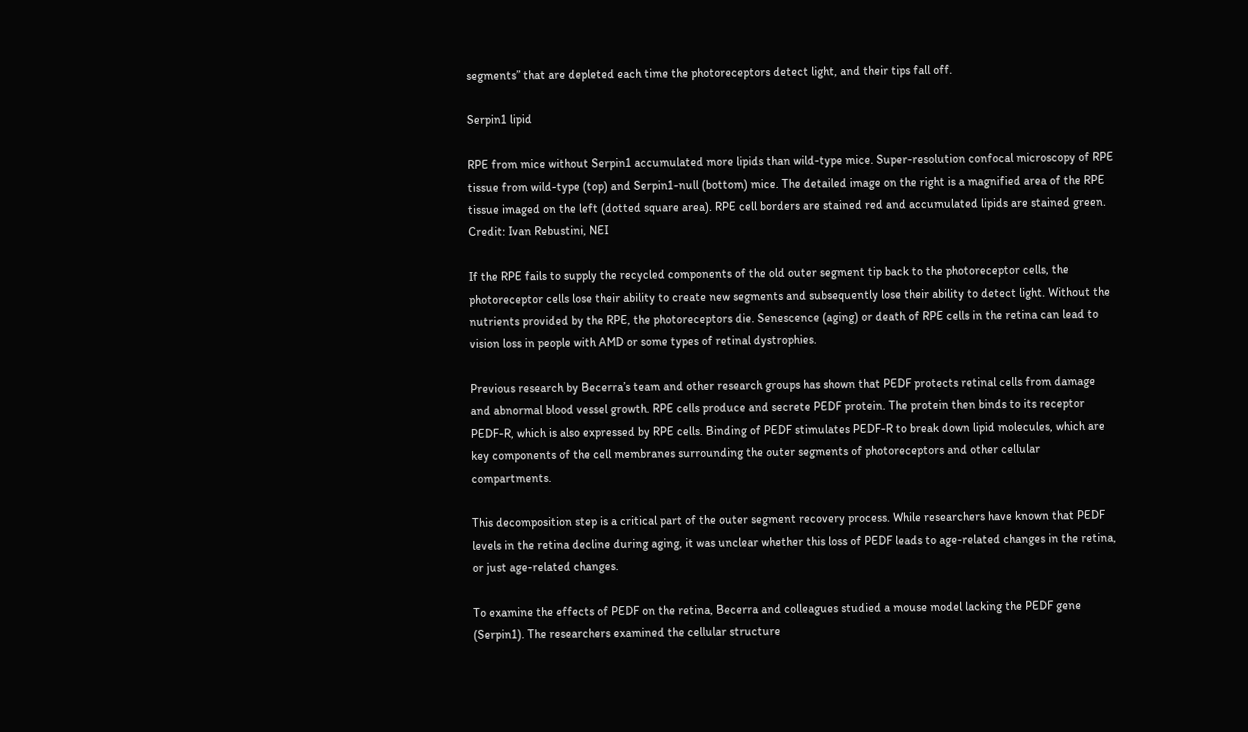segments” that are depleted each time the photoreceptors detect light, and their tips fall off.

Serpin1 lipid

RPE from mice without Serpin1 accumulated more lipids than wild-type mice. Super-resolution confocal microscopy of RPE tissue from wild-type (top) and Serpin1-null (bottom) mice. The detailed image on the right is a magnified area of the RPE tissue imaged on the left (dotted square area). RPE cell borders are stained red and accumulated lipids are stained green. Credit: Ivan Rebustini, NEI

If the RPE fails to supply the recycled components of the old outer segment tip back to the photoreceptor cells, the photoreceptor cells lose their ability to create new segments and subsequently lose their ability to detect light. Without the nutrients provided by the RPE, the photoreceptors die. Senescence (aging) or death of RPE cells in the retina can lead to vision loss in people with AMD or some types of retinal dystrophies.

Previous research by Becerra’s team and other research groups has shown that PEDF protects retinal cells from damage and abnormal blood vessel growth. RPE cells produce and secrete PEDF protein. The protein then binds to its receptor PEDF-R, which is also expressed by RPE cells. Binding of PEDF stimulates PEDF-R to break down lipid molecules, which are key components of the cell membranes surrounding the outer segments of photoreceptors and other cellular compartments.

This decomposition step is a critical part of the outer segment recovery process. While researchers have known that PEDF levels in the retina decline during aging, it was unclear whether this loss of PEDF leads to age-related changes in the retina, or just age-related changes.

To examine the effects of PEDF on the retina, Becerra and colleagues studied a mouse model lacking the PEDF gene (Serpin1). The researchers examined the cellular structure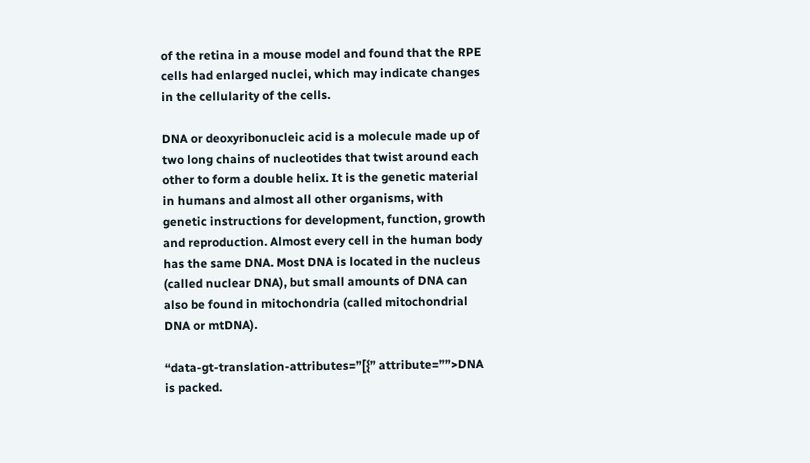of the retina in a mouse model and found that the RPE cells had enlarged nuclei, which may indicate changes in the cellularity of the cells.

DNA or deoxyribonucleic acid is a molecule made up of two long chains of nucleotides that twist around each other to form a double helix. It is the genetic material in humans and almost all other organisms, with genetic instructions for development, function, growth and reproduction. Almost every cell in the human body has the same DNA. Most DNA is located in the nucleus (called nuclear DNA), but small amounts of DNA can also be found in mitochondria (called mitochondrial DNA or mtDNA).

“data-gt-translation-attributes=”[{” attribute=””>DNA is packed.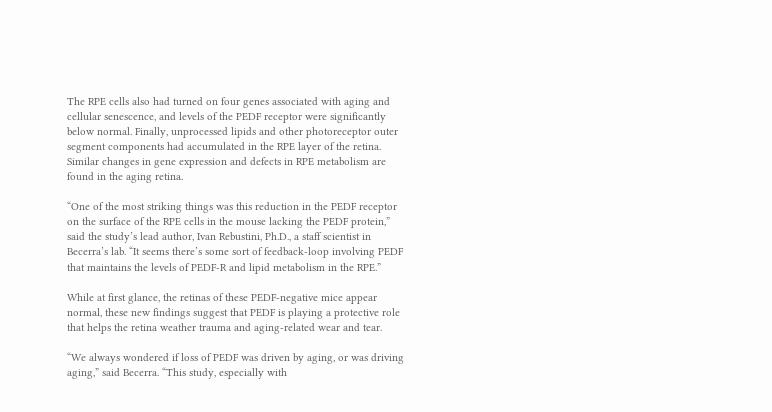The RPE cells also had turned on four genes associated with aging and cellular senescence, and levels of the PEDF receptor were significantly below normal. Finally, unprocessed lipids and other photoreceptor outer segment components had accumulated in the RPE layer of the retina. Similar changes in gene expression and defects in RPE metabolism are found in the aging retina.

“One of the most striking things was this reduction in the PEDF receptor on the surface of the RPE cells in the mouse lacking the PEDF protein,” said the study’s lead author, Ivan Rebustini, Ph.D., a staff scientist in Becerra’s lab. “It seems there’s some sort of feedback-loop involving PEDF that maintains the levels of PEDF-R and lipid metabolism in the RPE.”

While at first glance, the retinas of these PEDF-negative mice appear normal, these new findings suggest that PEDF is playing a protective role that helps the retina weather trauma and aging-related wear and tear.

“We always wondered if loss of PEDF was driven by aging, or was driving aging,” said Becerra. “This study, especially with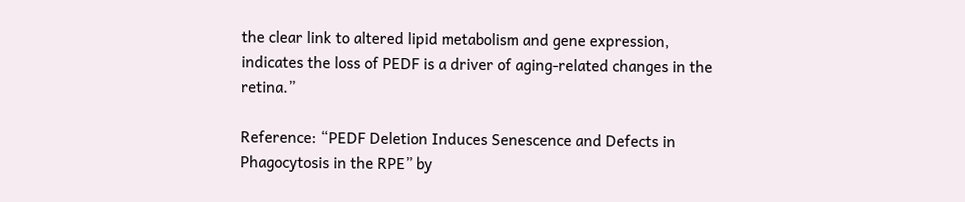the clear link to altered lipid metabolism and gene expression, indicates the loss of PEDF is a driver of aging-related changes in the retina.”

Reference: “PEDF Deletion Induces Senescence and Defects in Phagocytosis in the RPE” by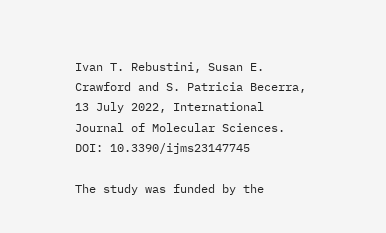Ivan T. Rebustini, Susan E. Crawford and S. Patricia Becerra, 13 July 2022, International Journal of Molecular Sciences.
DOI: 10.3390/ijms23147745

The study was funded by the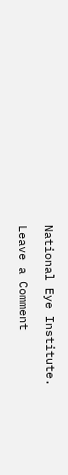National Eye Institute.

Leave a Comment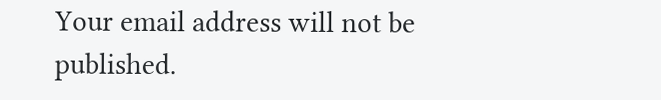Your email address will not be published.